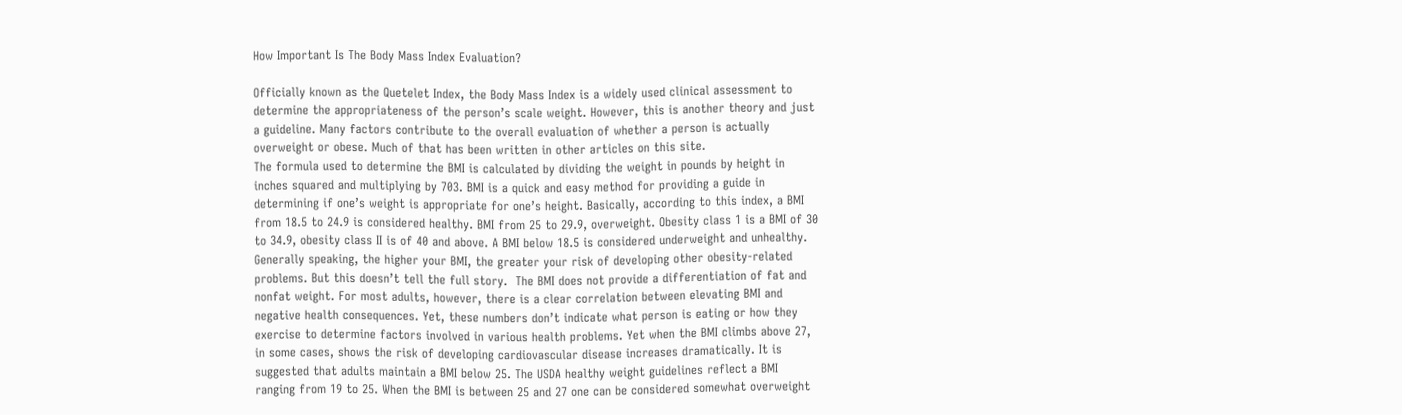How Important Is The Body Mass Index Evaluation?

Officially known as the Quetelet Index, the Body Mass Index is a widely used clinical assessment to determine the appropriateness of the person’s scale weight. However, this is another theory and just a guideline. Many factors contribute to the overall evaluation of whether a person is actually overweight or obese. Much of that has been written in other articles on this site.
The formula used to determine the BMI is calculated by dividing the weight in pounds by height in inches squared and multiplying by 703. BMI is a quick and easy method for providing a guide in determining if one’s weight is appropriate for one’s height. Basically, according to this index, a BMI from 18.5 to 24.9 is considered healthy. BMI from 25 to 29.9, overweight. Obesity class 1 is a BMI of 30 to 34.9, obesity class II is of 40 and above. A BMI below 18.5 is considered underweight and unhealthy. Generally speaking, the higher your BMI, the greater your risk of developing other obesity-related problems. But this doesn’t tell the full story.  The BMI does not provide a differentiation of fat and nonfat weight. For most adults, however, there is a clear correlation between elevating BMI and negative health consequences. Yet, these numbers don’t indicate what person is eating or how they exercise to determine factors involved in various health problems. Yet when the BMI climbs above 27, in some cases, shows the risk of developing cardiovascular disease increases dramatically. It is suggested that adults maintain a BMI below 25. The USDA healthy weight guidelines reflect a BMI ranging from 19 to 25. When the BMI is between 25 and 27 one can be considered somewhat overweight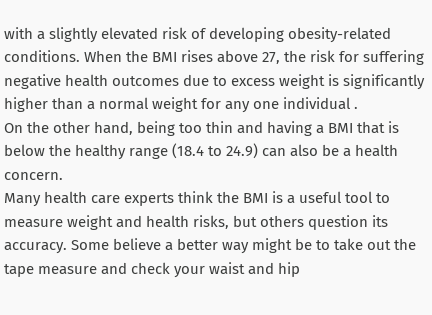with a slightly elevated risk of developing obesity-related conditions. When the BMI rises above 27, the risk for suffering negative health outcomes due to excess weight is significantly higher than a normal weight for any one individual .
On the other hand, being too thin and having a BMI that is below the healthy range (18.4 to 24.9) can also be a health concern.
Many health care experts think the BMI is a useful tool to measure weight and health risks, but others question its accuracy. Some believe a better way might be to take out the tape measure and check your waist and hip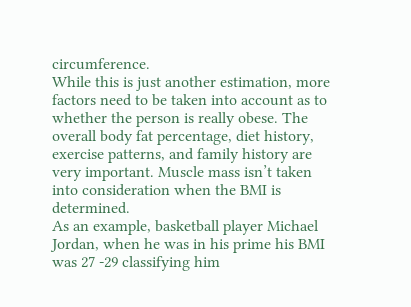circumference.
While this is just another estimation, more factors need to be taken into account as to whether the person is really obese. The overall body fat percentage, diet history, exercise patterns, and family history are very important. Muscle mass isn’t taken into consideration when the BMI is determined.
As an example, basketball player Michael Jordan, when he was in his prime his BMI was 27 -29 classifying him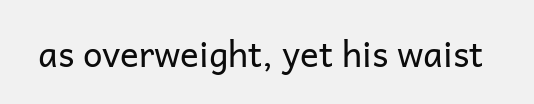as overweight, yet his waist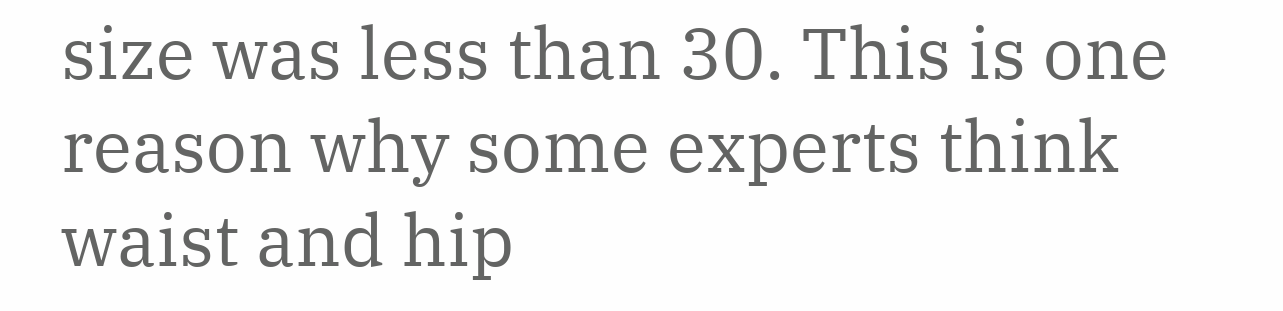size was less than 30. This is one reason why some experts think waist and hip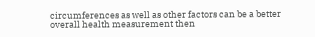circumferences as well as other factors can be a better overall health measurement then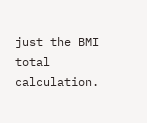just the BMI total calculation.